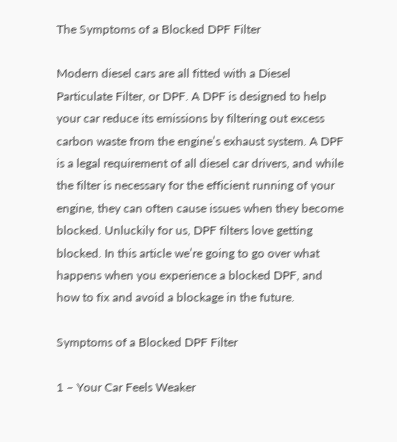The Symptoms of a Blocked DPF Filter

Modern diesel cars are all fitted with a Diesel Particulate Filter, or DPF. A DPF is designed to help your car reduce its emissions by filtering out excess carbon waste from the engine’s exhaust system. A DPF is a legal requirement of all diesel car drivers, and while the filter is necessary for the efficient running of your engine, they can often cause issues when they become blocked. Unluckily for us, DPF filters love getting blocked. In this article we’re going to go over what happens when you experience a blocked DPF, and how to fix and avoid a blockage in the future.

Symptoms of a Blocked DPF Filter

1 – Your Car Feels Weaker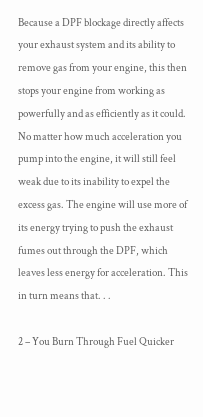Because a DPF blockage directly affects your exhaust system and its ability to remove gas from your engine, this then stops your engine from working as powerfully and as efficiently as it could. No matter how much acceleration you pump into the engine, it will still feel weak due to its inability to expel the excess gas. The engine will use more of its energy trying to push the exhaust fumes out through the DPF, which leaves less energy for acceleration. This in turn means that. . .

2 – You Burn Through Fuel Quicker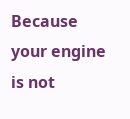Because your engine is not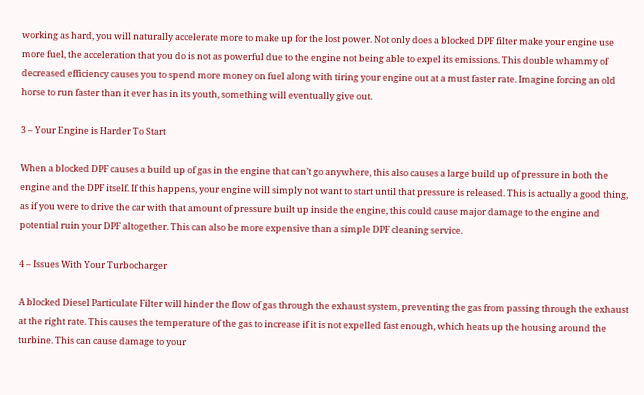working as hard, you will naturally accelerate more to make up for the lost power. Not only does a blocked DPF filter make your engine use more fuel, the acceleration that you do is not as powerful due to the engine not being able to expel its emissions. This double whammy of decreased efficiency causes you to spend more money on fuel along with tiring your engine out at a must faster rate. Imagine forcing an old horse to run faster than it ever has in its youth, something will eventually give out.

3 – Your Engine is Harder To Start

When a blocked DPF causes a build up of gas in the engine that can’t go anywhere, this also causes a large build up of pressure in both the engine and the DPF itself. If this happens, your engine will simply not want to start until that pressure is released. This is actually a good thing, as if you were to drive the car with that amount of pressure built up inside the engine, this could cause major damage to the engine and potential ruin your DPF altogether. This can also be more expensive than a simple DPF cleaning service.

4 – Issues With Your Turbocharger

A blocked Diesel Particulate Filter will hinder the flow of gas through the exhaust system, preventing the gas from passing through the exhaust at the right rate. This causes the temperature of the gas to increase if it is not expelled fast enough, which heats up the housing around the turbine. This can cause damage to your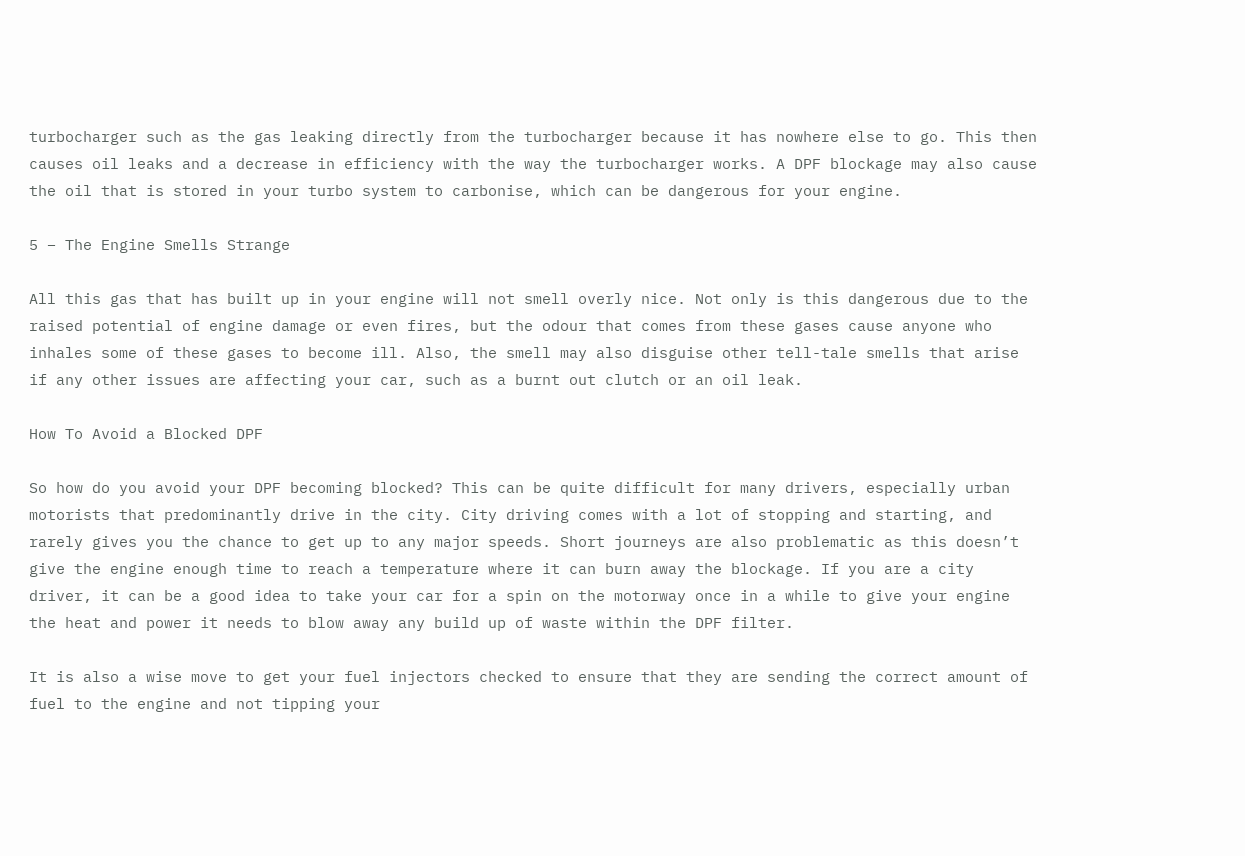turbocharger such as the gas leaking directly from the turbocharger because it has nowhere else to go. This then causes oil leaks and a decrease in efficiency with the way the turbocharger works. A DPF blockage may also cause the oil that is stored in your turbo system to carbonise, which can be dangerous for your engine.

5 – The Engine Smells Strange

All this gas that has built up in your engine will not smell overly nice. Not only is this dangerous due to the raised potential of engine damage or even fires, but the odour that comes from these gases cause anyone who inhales some of these gases to become ill. Also, the smell may also disguise other tell-tale smells that arise if any other issues are affecting your car, such as a burnt out clutch or an oil leak.

How To Avoid a Blocked DPF

So how do you avoid your DPF becoming blocked? This can be quite difficult for many drivers, especially urban motorists that predominantly drive in the city. City driving comes with a lot of stopping and starting, and rarely gives you the chance to get up to any major speeds. Short journeys are also problematic as this doesn’t give the engine enough time to reach a temperature where it can burn away the blockage. If you are a city driver, it can be a good idea to take your car for a spin on the motorway once in a while to give your engine the heat and power it needs to blow away any build up of waste within the DPF filter.

It is also a wise move to get your fuel injectors checked to ensure that they are sending the correct amount of fuel to the engine and not tipping your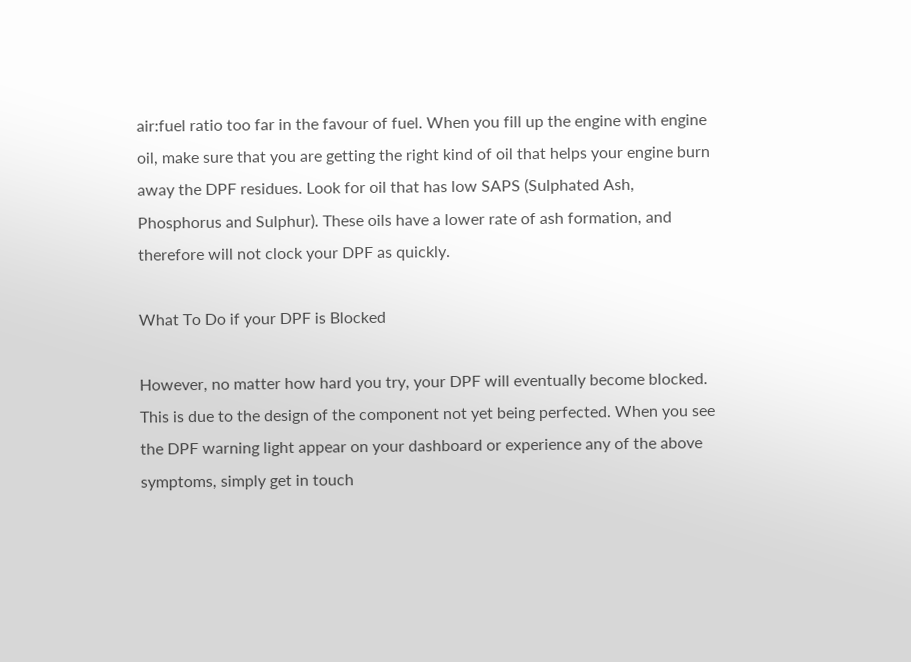air:fuel ratio too far in the favour of fuel. When you fill up the engine with engine oil, make sure that you are getting the right kind of oil that helps your engine burn away the DPF residues. Look for oil that has low SAPS (Sulphated Ash, Phosphorus and Sulphur). These oils have a lower rate of ash formation, and therefore will not clock your DPF as quickly.

What To Do if your DPF is Blocked

However, no matter how hard you try, your DPF will eventually become blocked. This is due to the design of the component not yet being perfected. When you see the DPF warning light appear on your dashboard or experience any of the above symptoms, simply get in touch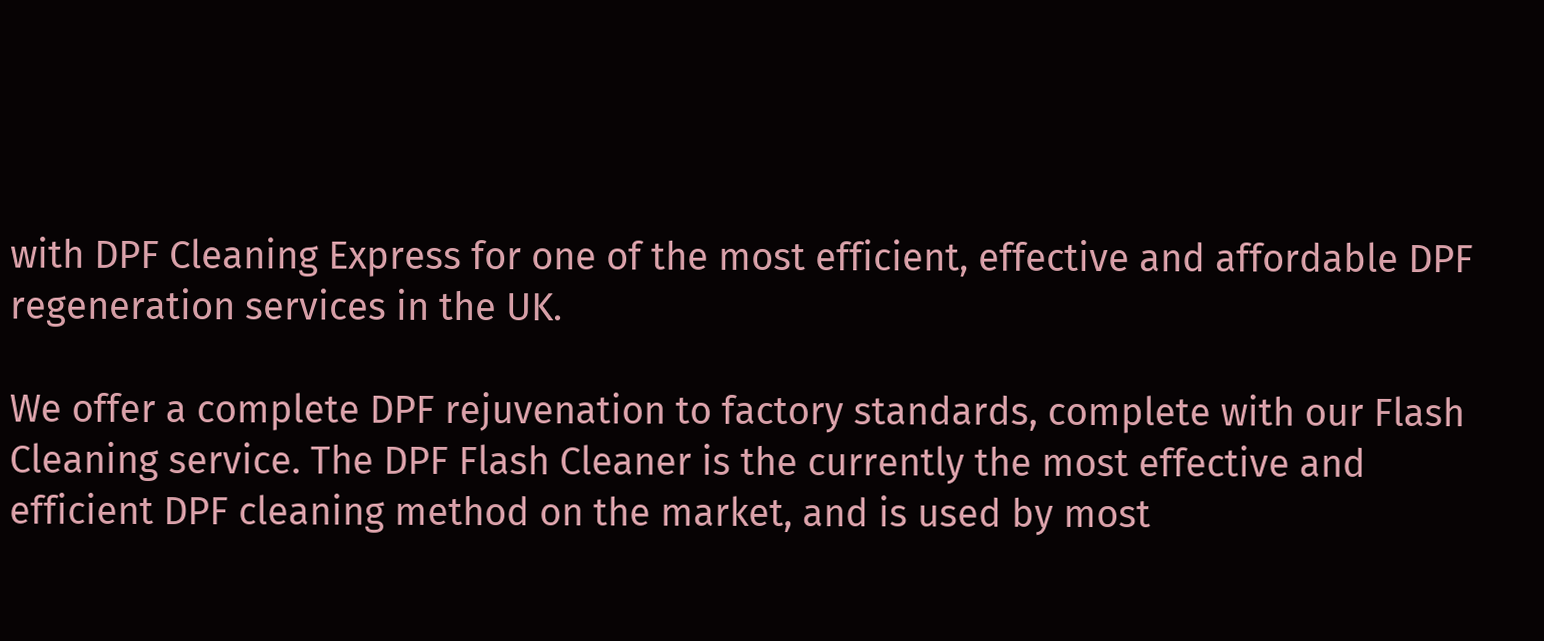with DPF Cleaning Express for one of the most efficient, effective and affordable DPF regeneration services in the UK.

We offer a complete DPF rejuvenation to factory standards, complete with our Flash Cleaning service. The DPF Flash Cleaner is the currently the most effective and efficient DPF cleaning method on the market, and is used by most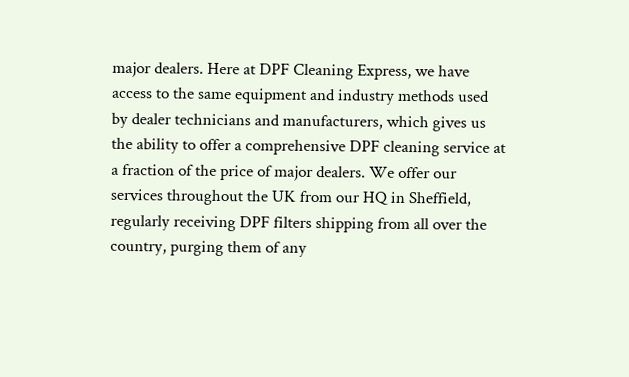major dealers. Here at DPF Cleaning Express, we have access to the same equipment and industry methods used by dealer technicians and manufacturers, which gives us the ability to offer a comprehensive DPF cleaning service at a fraction of the price of major dealers. We offer our services throughout the UK from our HQ in Sheffield, regularly receiving DPF filters shipping from all over the country, purging them of any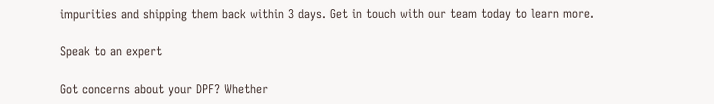impurities and shipping them back within 3 days. Get in touch with our team today to learn more.

Speak to an expert

Got concerns about your DPF? Whether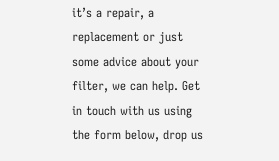it’s a repair, a replacement or just some advice about your filter, we can help. Get in touch with us using the form below, drop us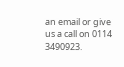an email or give us a call on 0114 3490923.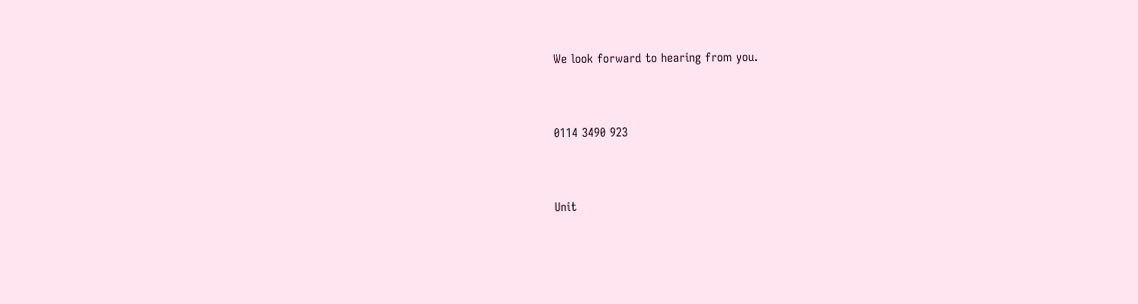We look forward to hearing from you.


0114 3490 923


Unit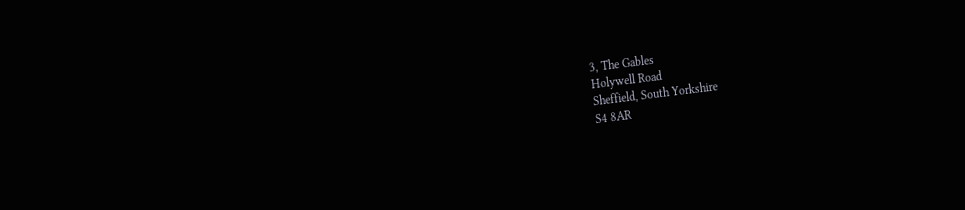3, The Gables
Holywell Road
Sheffield, South Yorkshire
S4 8AR